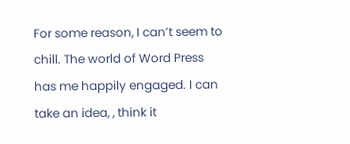For some reason, I can’t seem to chill. The world of Word Press has me happily engaged. I can take an idea, , think it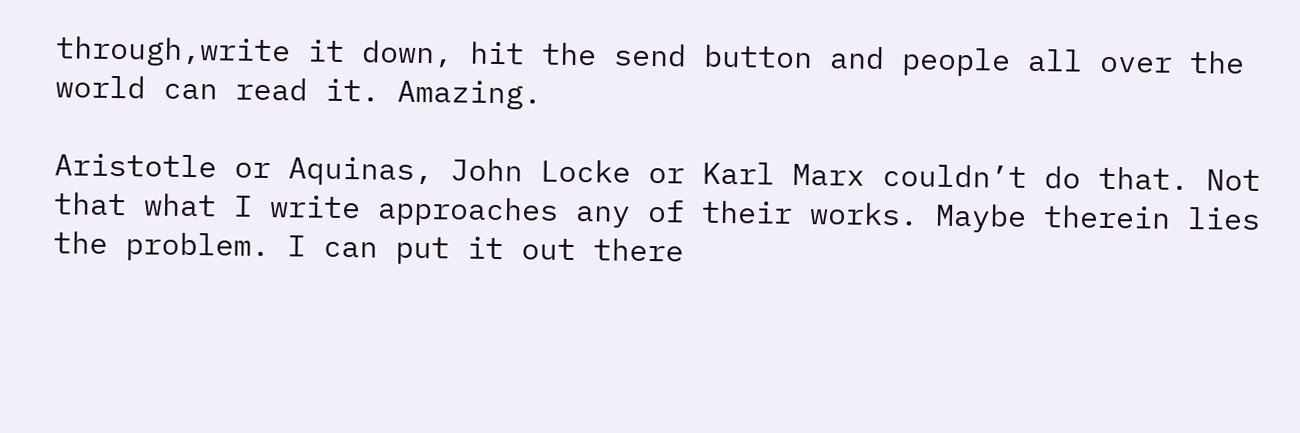through,write it down, hit the send button and people all over the world can read it. Amazing.

Aristotle or Aquinas, John Locke or Karl Marx couldn’t do that. Not that what I write approaches any of their works. Maybe therein lies the problem. I can put it out there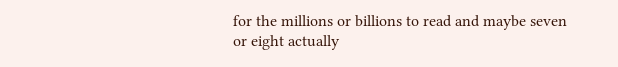for the millions or billions to read and maybe seven or eight actually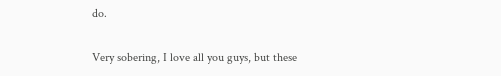do.

Very sobering, I love all you guys, but these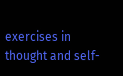exercises in thought and self-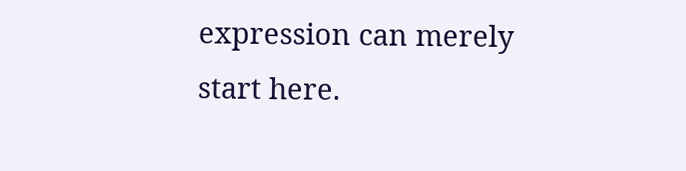expression can merely start here.